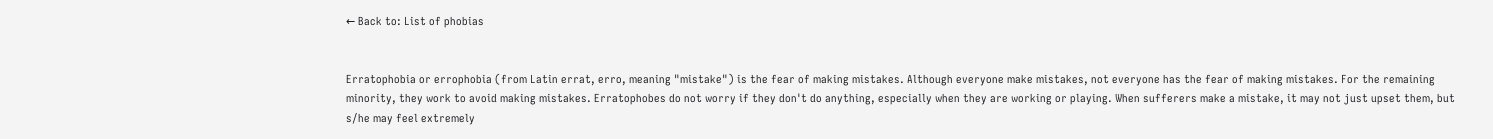← Back to: List of phobias


Erratophobia or errophobia (from Latin errat, erro, meaning "mistake") is the fear of making mistakes. Although everyone make mistakes, not everyone has the fear of making mistakes. For the remaining minority, they work to avoid making mistakes. Erratophobes do not worry if they don't do anything, especially when they are working or playing. When sufferers make a mistake, it may not just upset them, but s/he may feel extremely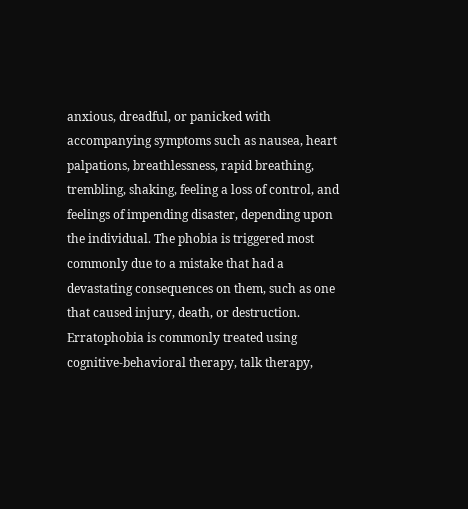anxious, dreadful, or panicked with accompanying symptoms such as nausea, heart palpations, breathlessness, rapid breathing, trembling, shaking, feeling a loss of control, and feelings of impending disaster, depending upon the individual. The phobia is triggered most commonly due to a mistake that had a devastating consequences on them, such as one that caused injury, death, or destruction. Erratophobia is commonly treated using cognitive-behavioral therapy, talk therapy,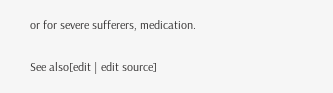or for severe sufferers, medication.

See also[edit | edit source]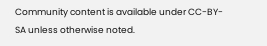Community content is available under CC-BY-SA unless otherwise noted.